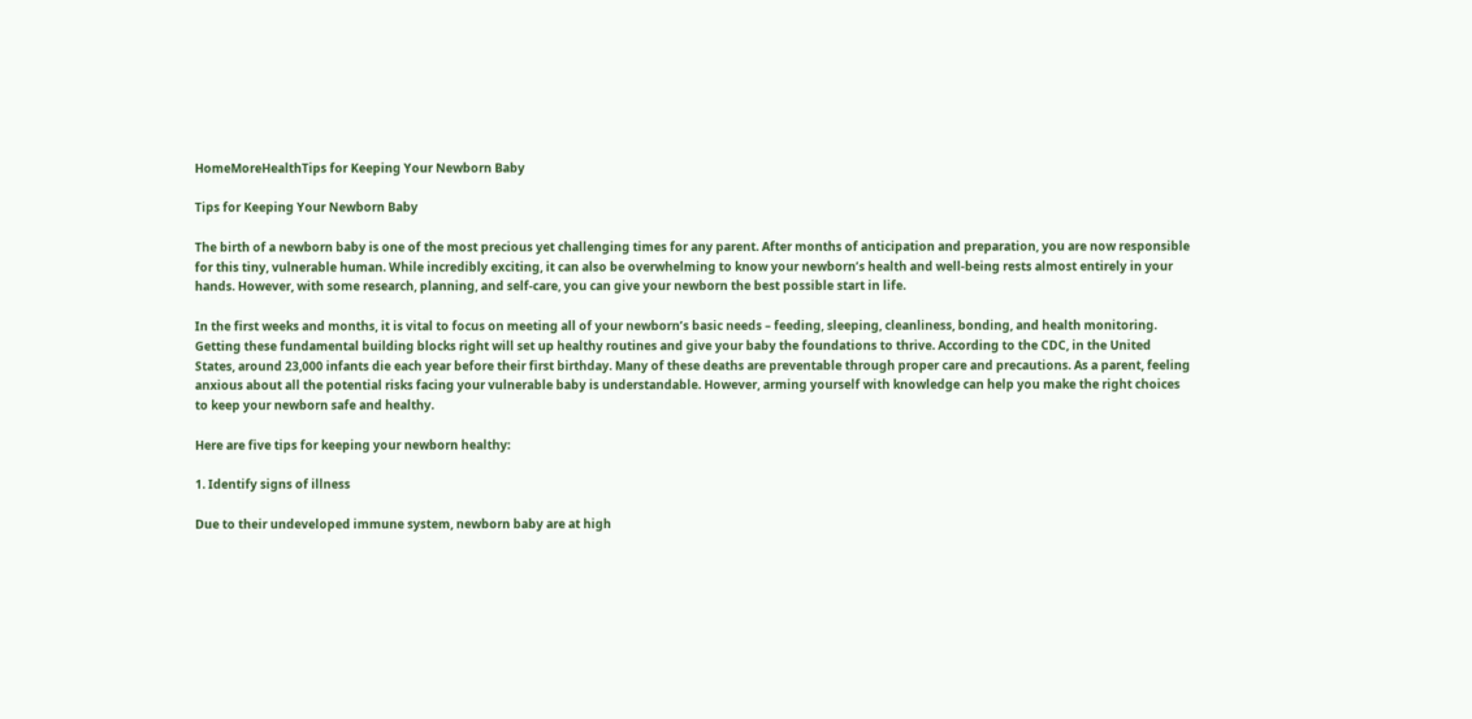HomeMoreHealthTips for Keeping Your Newborn Baby

Tips for Keeping Your Newborn Baby

The birth of a newborn baby is one of the most precious yet challenging times for any parent. After months of anticipation and preparation, you are now responsible for this tiny, vulnerable human. While incredibly exciting, it can also be overwhelming to know your newborn’s health and well-being rests almost entirely in your hands. However, with some research, planning, and self-care, you can give your newborn the best possible start in life.

In the first weeks and months, it is vital to focus on meeting all of your newborn’s basic needs – feeding, sleeping, cleanliness, bonding, and health monitoring. Getting these fundamental building blocks right will set up healthy routines and give your baby the foundations to thrive. According to the CDC, in the United States, around 23,000 infants die each year before their first birthday. Many of these deaths are preventable through proper care and precautions. As a parent, feeling anxious about all the potential risks facing your vulnerable baby is understandable. However, arming yourself with knowledge can help you make the right choices to keep your newborn safe and healthy.

Here are five tips for keeping your newborn healthy:

1. Identify signs of illness

Due to their undeveloped immune system, newborn baby are at high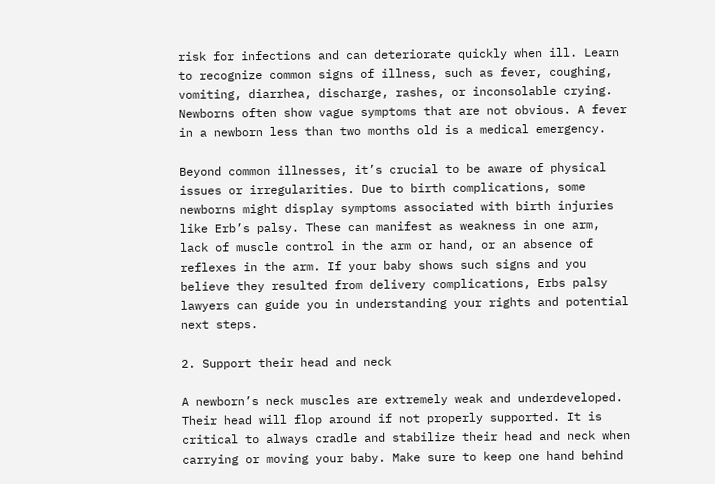risk for infections and can deteriorate quickly when ill. Learn to recognize common signs of illness, such as fever, coughing, vomiting, diarrhea, discharge, rashes, or inconsolable crying. Newborns often show vague symptoms that are not obvious. A fever in a newborn less than two months old is a medical emergency.

Beyond common illnesses, it’s crucial to be aware of physical issues or irregularities. Due to birth complications, some newborns might display symptoms associated with birth injuries like Erb’s palsy. These can manifest as weakness in one arm, lack of muscle control in the arm or hand, or an absence of reflexes in the arm. If your baby shows such signs and you believe they resulted from delivery complications, Erbs palsy lawyers can guide you in understanding your rights and potential next steps.

2. Support their head and neck

A newborn’s neck muscles are extremely weak and underdeveloped. Their head will flop around if not properly supported. It is critical to always cradle and stabilize their head and neck when carrying or moving your baby. Make sure to keep one hand behind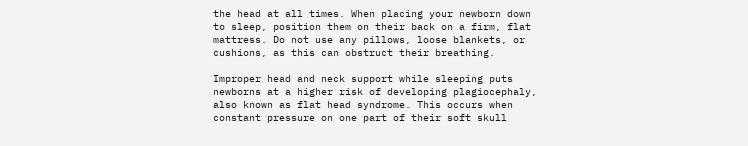the head at all times. When placing your newborn down to sleep, position them on their back on a firm, flat mattress. Do not use any pillows, loose blankets, or cushions, as this can obstruct their breathing.

Improper head and neck support while sleeping puts newborns at a higher risk of developing plagiocephaly, also known as flat head syndrome. This occurs when constant pressure on one part of their soft skull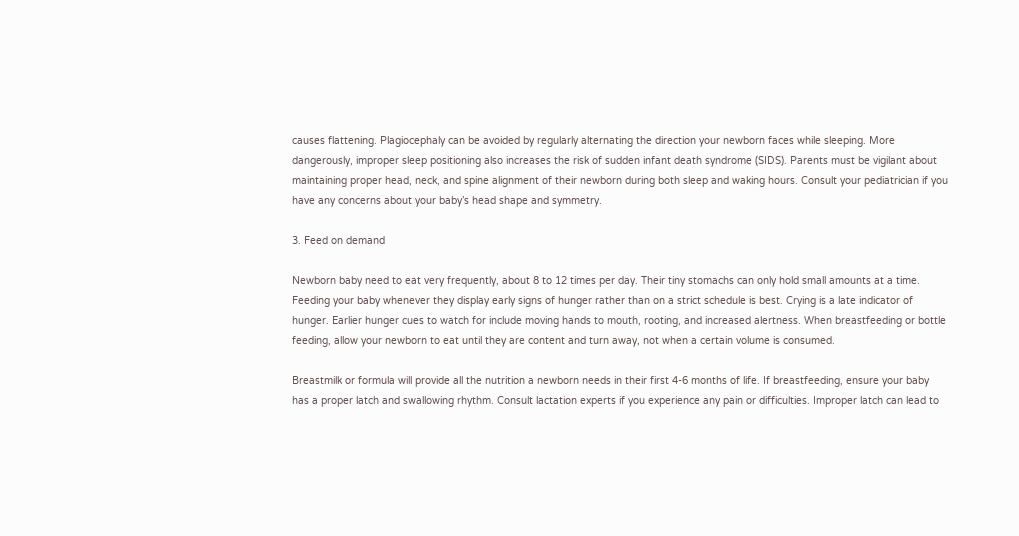causes flattening. Plagiocephaly can be avoided by regularly alternating the direction your newborn faces while sleeping. More dangerously, improper sleep positioning also increases the risk of sudden infant death syndrome (SIDS). Parents must be vigilant about maintaining proper head, neck, and spine alignment of their newborn during both sleep and waking hours. Consult your pediatrician if you have any concerns about your baby’s head shape and symmetry.

3. Feed on demand

Newborn baby need to eat very frequently, about 8 to 12 times per day. Their tiny stomachs can only hold small amounts at a time. Feeding your baby whenever they display early signs of hunger rather than on a strict schedule is best. Crying is a late indicator of hunger. Earlier hunger cues to watch for include moving hands to mouth, rooting, and increased alertness. When breastfeeding or bottle feeding, allow your newborn to eat until they are content and turn away, not when a certain volume is consumed.

Breastmilk or formula will provide all the nutrition a newborn needs in their first 4-6 months of life. If breastfeeding, ensure your baby has a proper latch and swallowing rhythm. Consult lactation experts if you experience any pain or difficulties. Improper latch can lead to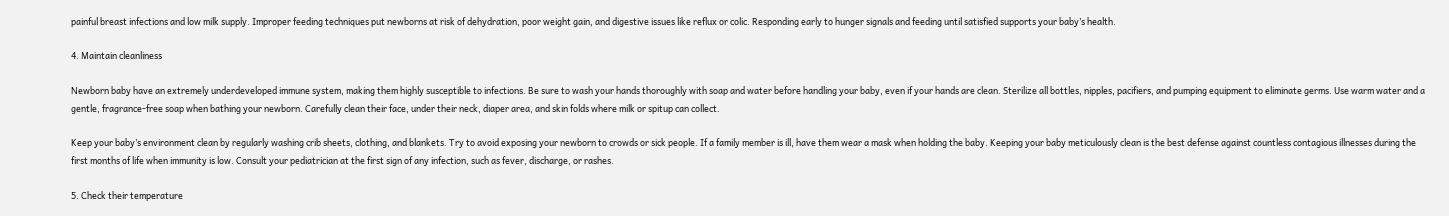painful breast infections and low milk supply. Improper feeding techniques put newborns at risk of dehydration, poor weight gain, and digestive issues like reflux or colic. Responding early to hunger signals and feeding until satisfied supports your baby’s health.

4. Maintain cleanliness

Newborn baby have an extremely underdeveloped immune system, making them highly susceptible to infections. Be sure to wash your hands thoroughly with soap and water before handling your baby, even if your hands are clean. Sterilize all bottles, nipples, pacifiers, and pumping equipment to eliminate germs. Use warm water and a gentle, fragrance-free soap when bathing your newborn. Carefully clean their face, under their neck, diaper area, and skin folds where milk or spitup can collect.

Keep your baby’s environment clean by regularly washing crib sheets, clothing, and blankets. Try to avoid exposing your newborn to crowds or sick people. If a family member is ill, have them wear a mask when holding the baby. Keeping your baby meticulously clean is the best defense against countless contagious illnesses during the first months of life when immunity is low. Consult your pediatrician at the first sign of any infection, such as fever, discharge, or rashes.

5. Check their temperature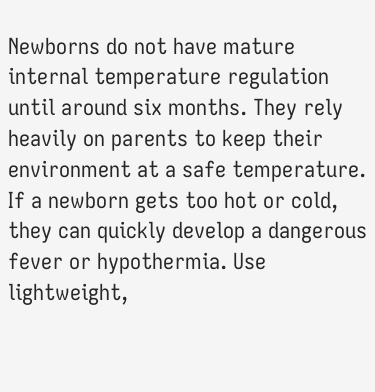Newborns do not have mature internal temperature regulation until around six months. They rely heavily on parents to keep their environment at a safe temperature. If a newborn gets too hot or cold, they can quickly develop a dangerous fever or hypothermia. Use lightweight,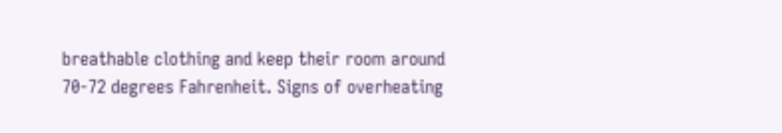breathable clothing and keep their room around 70-72 degrees Fahrenheit. Signs of overheating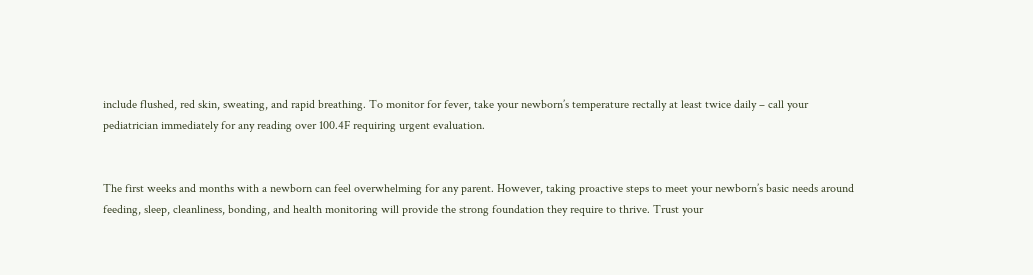include flushed, red skin, sweating, and rapid breathing. To monitor for fever, take your newborn’s temperature rectally at least twice daily – call your pediatrician immediately for any reading over 100.4F requiring urgent evaluation.


The first weeks and months with a newborn can feel overwhelming for any parent. However, taking proactive steps to meet your newborn’s basic needs around feeding, sleep, cleanliness, bonding, and health monitoring will provide the strong foundation they require to thrive. Trust your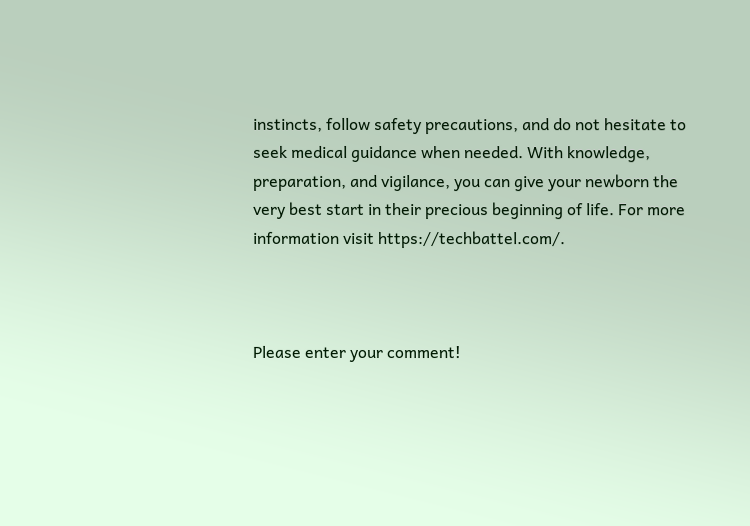instincts, follow safety precautions, and do not hesitate to seek medical guidance when needed. With knowledge, preparation, and vigilance, you can give your newborn the very best start in their precious beginning of life. For more information visit https://techbattel.com/.



Please enter your comment!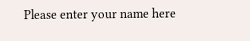Please enter your name here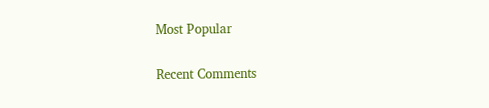Most Popular

Recent Comments